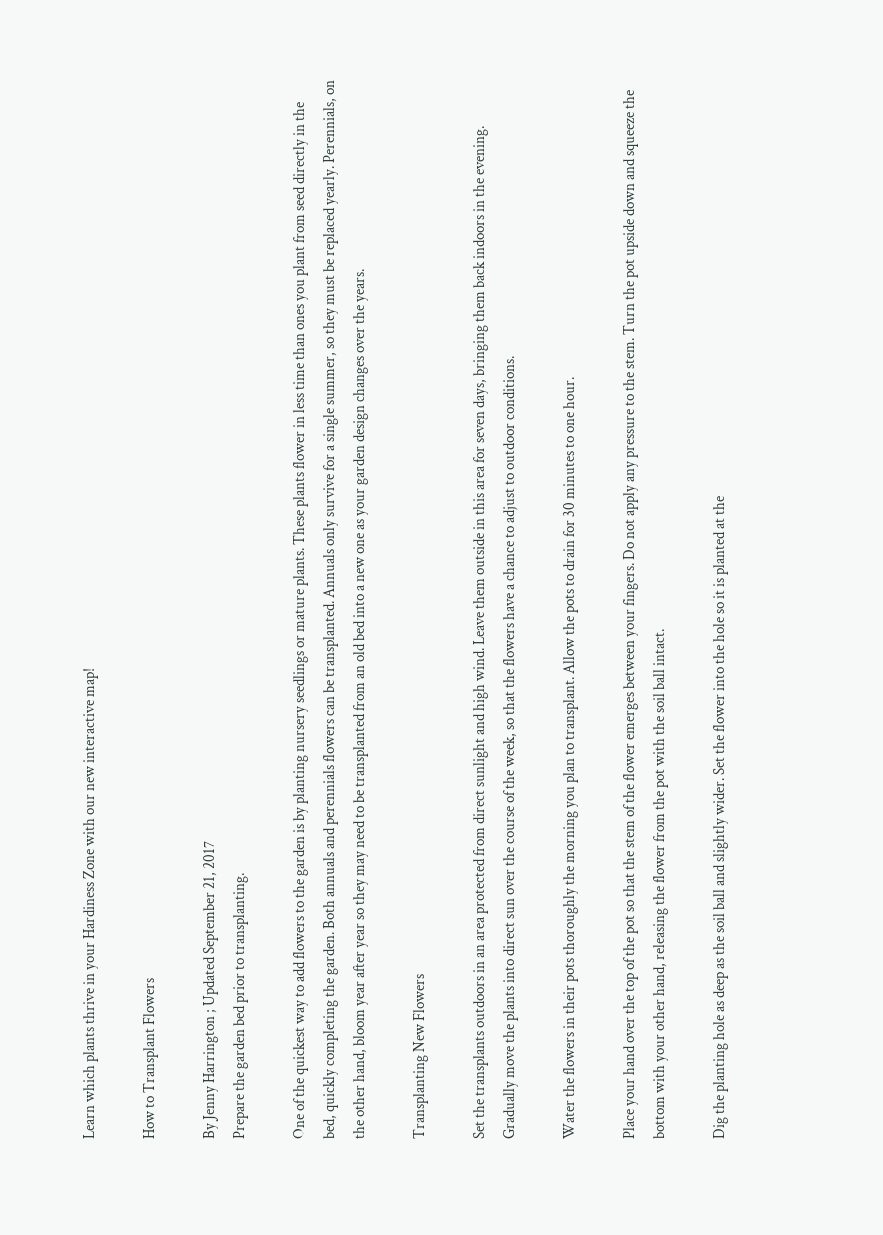Learn which plants thrive in your Hardiness Zone with our new interactive map!

How to Transplant Flowers

By Jenny Harrington ; Updated September 21, 2017
Prepare the garden bed prior to transplanting.

One of the quickest way to add flowers to the garden is by planting nursery seedlings or mature plants. These plants flower in less time than ones you plant from seed directly in the bed, quickly completing the garden. Both annuals and perennials flowers can be transplanted. Annuals only survive for a single summer, so they must be replaced yearly. Perennials, on the other hand, bloom year after year so they may need to be transplanted from an old bed into a new one as your garden design changes over the years.

Transplanting New Flowers

Set the transplants outdoors in an area protected from direct sunlight and high wind. Leave them outside in this area for seven days, bringing them back indoors in the evening. Gradually move the plants into direct sun over the course of the week, so that the flowers have a chance to adjust to outdoor conditions.

Water the flowers in their pots thoroughly the morning you plan to transplant. Allow the pots to drain for 30 minutes to one hour.

Place your hand over the top of the pot so that the stem of the flower emerges between your fingers. Do not apply any pressure to the stem. Turn the pot upside down and squeeze the bottom with your other hand, releasing the flower from the pot with the soil ball intact.

Dig the planting hole as deep as the soil ball and slightly wider. Set the flower into the hole so it is planted at the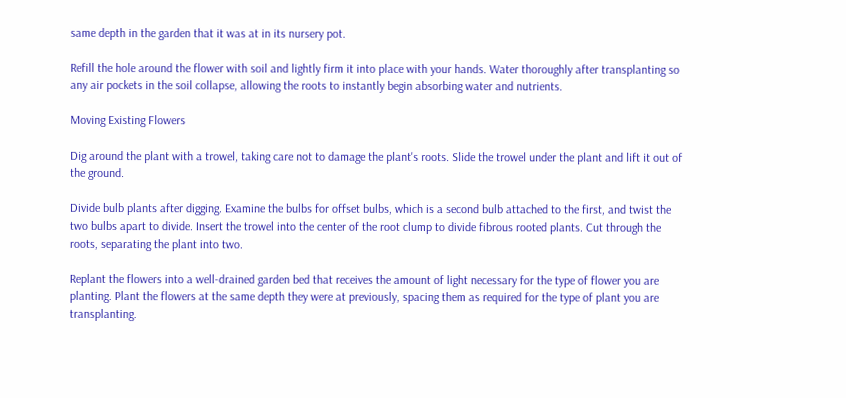same depth in the garden that it was at in its nursery pot.

Refill the hole around the flower with soil and lightly firm it into place with your hands. Water thoroughly after transplanting so any air pockets in the soil collapse, allowing the roots to instantly begin absorbing water and nutrients.

Moving Existing Flowers

Dig around the plant with a trowel, taking care not to damage the plant's roots. Slide the trowel under the plant and lift it out of the ground.

Divide bulb plants after digging. Examine the bulbs for offset bulbs, which is a second bulb attached to the first, and twist the two bulbs apart to divide. Insert the trowel into the center of the root clump to divide fibrous rooted plants. Cut through the roots, separating the plant into two.

Replant the flowers into a well-drained garden bed that receives the amount of light necessary for the type of flower you are planting. Plant the flowers at the same depth they were at previously, spacing them as required for the type of plant you are transplanting.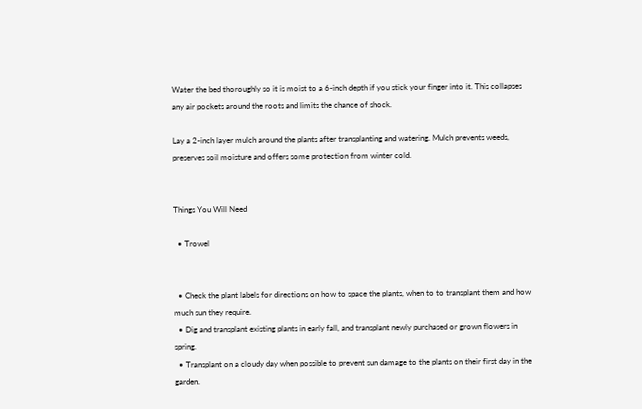Water the bed thoroughly so it is moist to a 6-inch depth if you stick your finger into it. This collapses any air pockets around the roots and limits the chance of shock.

Lay a 2-inch layer mulch around the plants after transplanting and watering. Mulch prevents weeds, preserves soil moisture and offers some protection from winter cold.


Things You Will Need

  • Trowel


  • Check the plant labels for directions on how to space the plants, when to to transplant them and how much sun they require.
  • Dig and transplant existing plants in early fall, and transplant newly purchased or grown flowers in spring.
  • Transplant on a cloudy day when possible to prevent sun damage to the plants on their first day in the garden.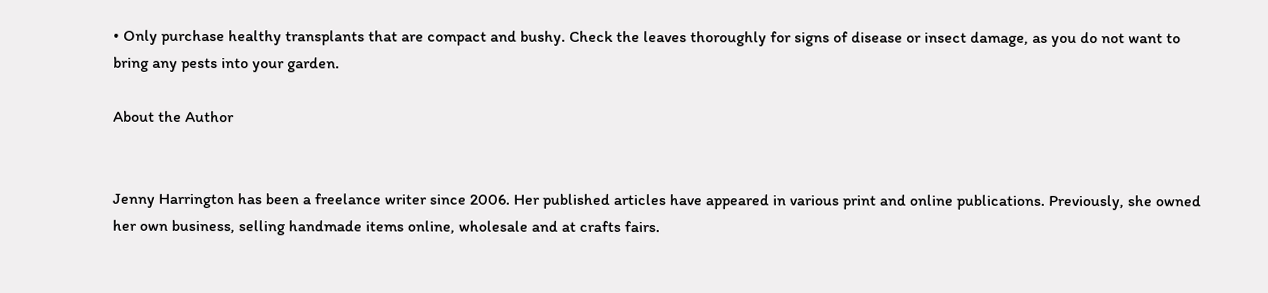• Only purchase healthy transplants that are compact and bushy. Check the leaves thoroughly for signs of disease or insect damage, as you do not want to bring any pests into your garden.

About the Author


Jenny Harrington has been a freelance writer since 2006. Her published articles have appeared in various print and online publications. Previously, she owned her own business, selling handmade items online, wholesale and at crafts fairs.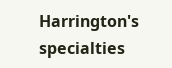Harrington's specialties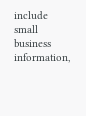include small business information,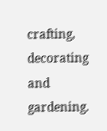crafting, decorating and gardening.